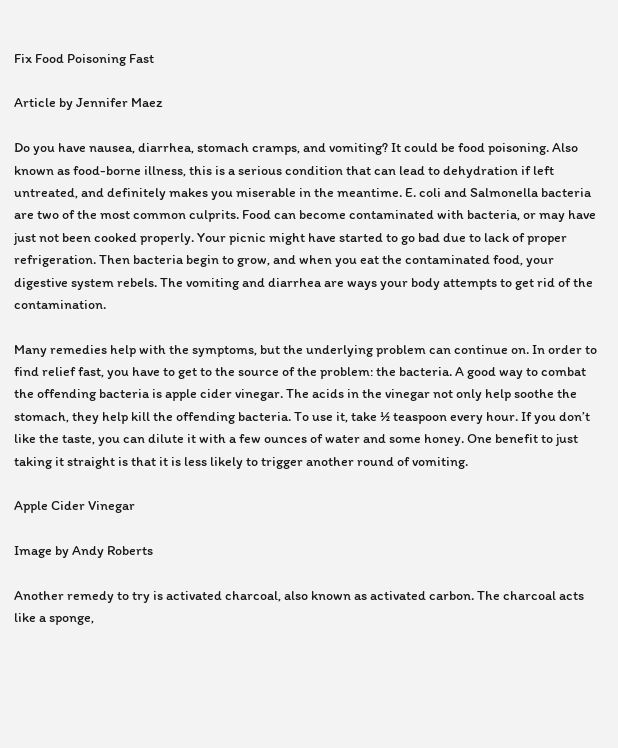Fix Food Poisoning Fast

Article by Jennifer Maez

Do you have nausea, diarrhea, stomach cramps, and vomiting? It could be food poisoning. Also known as food-borne illness, this is a serious condition that can lead to dehydration if left untreated, and definitely makes you miserable in the meantime. E. coli and Salmonella bacteria are two of the most common culprits. Food can become contaminated with bacteria, or may have just not been cooked properly. Your picnic might have started to go bad due to lack of proper refrigeration. Then bacteria begin to grow, and when you eat the contaminated food, your digestive system rebels. The vomiting and diarrhea are ways your body attempts to get rid of the contamination.

Many remedies help with the symptoms, but the underlying problem can continue on. In order to find relief fast, you have to get to the source of the problem: the bacteria. A good way to combat the offending bacteria is apple cider vinegar. The acids in the vinegar not only help soothe the stomach, they help kill the offending bacteria. To use it, take ½ teaspoon every hour. If you don’t like the taste, you can dilute it with a few ounces of water and some honey. One benefit to just taking it straight is that it is less likely to trigger another round of vomiting.

Apple Cider Vinegar

Image by Andy Roberts

Another remedy to try is activated charcoal, also known as activated carbon. The charcoal acts like a sponge,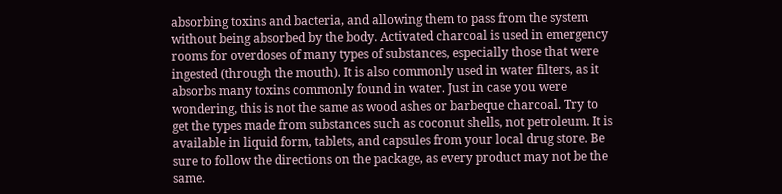absorbing toxins and bacteria, and allowing them to pass from the system without being absorbed by the body. Activated charcoal is used in emergency rooms for overdoses of many types of substances, especially those that were ingested (through the mouth). It is also commonly used in water filters, as it absorbs many toxins commonly found in water. Just in case you were wondering, this is not the same as wood ashes or barbeque charcoal. Try to get the types made from substances such as coconut shells, not petroleum. It is available in liquid form, tablets, and capsules from your local drug store. Be sure to follow the directions on the package, as every product may not be the same.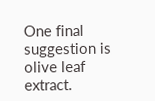One final suggestion is olive leaf extract.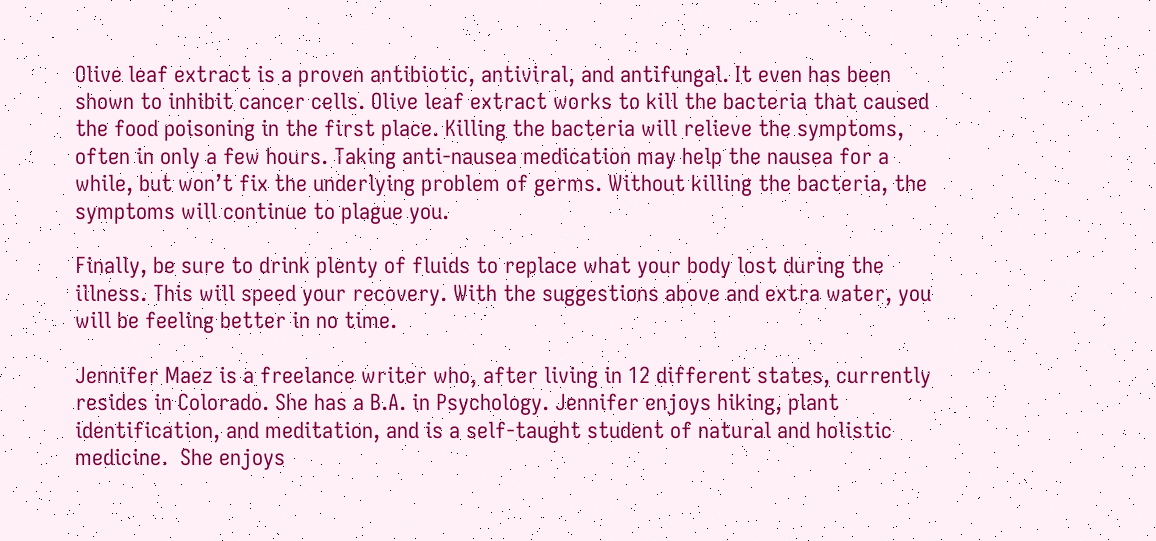Olive leaf extract is a proven antibiotic, antiviral, and antifungal. It even has been shown to inhibit cancer cells. Olive leaf extract works to kill the bacteria that caused the food poisoning in the first place. Killing the bacteria will relieve the symptoms, often in only a few hours. Taking anti-nausea medication may help the nausea for a while, but won’t fix the underlying problem of germs. Without killing the bacteria, the symptoms will continue to plague you.

Finally, be sure to drink plenty of fluids to replace what your body lost during the illness. This will speed your recovery. With the suggestions above and extra water, you will be feeling better in no time.

Jennifer Maez is a freelance writer who, after living in 12 different states, currently resides in Colorado. She has a B.A. in Psychology. Jennifer enjoys hiking, plant identification, and meditation, and is a self-taught student of natural and holistic medicine.  She enjoys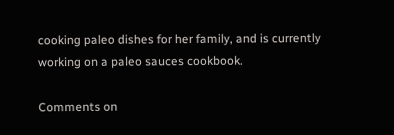cooking paleo dishes for her family, and is currently working on a paleo sauces cookbook.

Comments on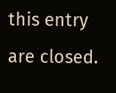this entry are closed.